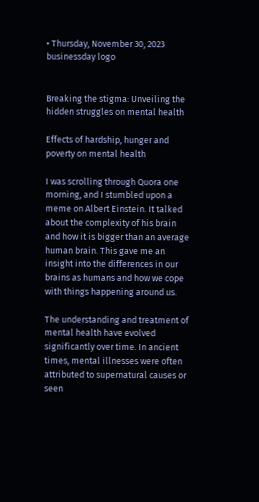• Thursday, November 30, 2023
businessday logo


Breaking the stigma: Unveiling the hidden struggles on mental health

Effects of hardship, hunger and poverty on mental health

I was scrolling through Quora one morning, and I stumbled upon a meme on Albert Einstein. It talked about the complexity of his brain and how it is bigger than an average human brain. This gave me an insight into the differences in our brains as humans and how we cope with things happening around us.

The understanding and treatment of mental health have evolved significantly over time. In ancient times, mental illnesses were often attributed to supernatural causes or seen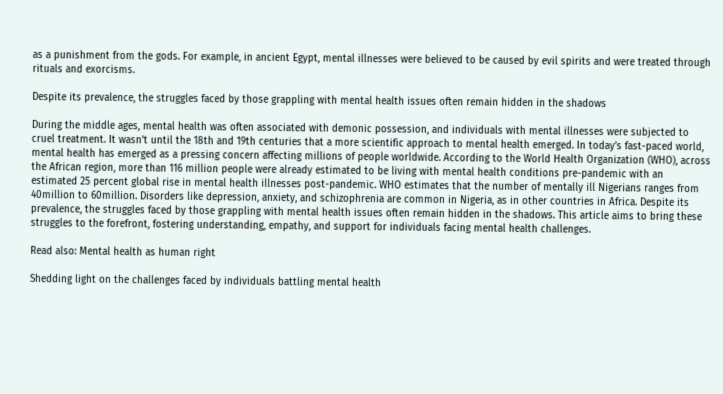as a punishment from the gods. For example, in ancient Egypt, mental illnesses were believed to be caused by evil spirits and were treated through rituals and exorcisms.

Despite its prevalence, the struggles faced by those grappling with mental health issues often remain hidden in the shadows

During the middle ages, mental health was often associated with demonic possession, and individuals with mental illnesses were subjected to cruel treatment. It wasn’t until the 18th and 19th centuries that a more scientific approach to mental health emerged. In today’s fast-paced world, mental health has emerged as a pressing concern affecting millions of people worldwide. According to the World Health Organization (WHO), across the African region, more than 116 million people were already estimated to be living with mental health conditions pre-pandemic with an estimated 25 percent global rise in mental health illnesses post-pandemic. WHO estimates that the number of mentally ill Nigerians ranges from 40million to 60million. Disorders like depression, anxiety, and schizophrenia are common in Nigeria, as in other countries in Africa. Despite its prevalence, the struggles faced by those grappling with mental health issues often remain hidden in the shadows. This article aims to bring these struggles to the forefront, fostering understanding, empathy, and support for individuals facing mental health challenges.

Read also: Mental health as human right

Shedding light on the challenges faced by individuals battling mental health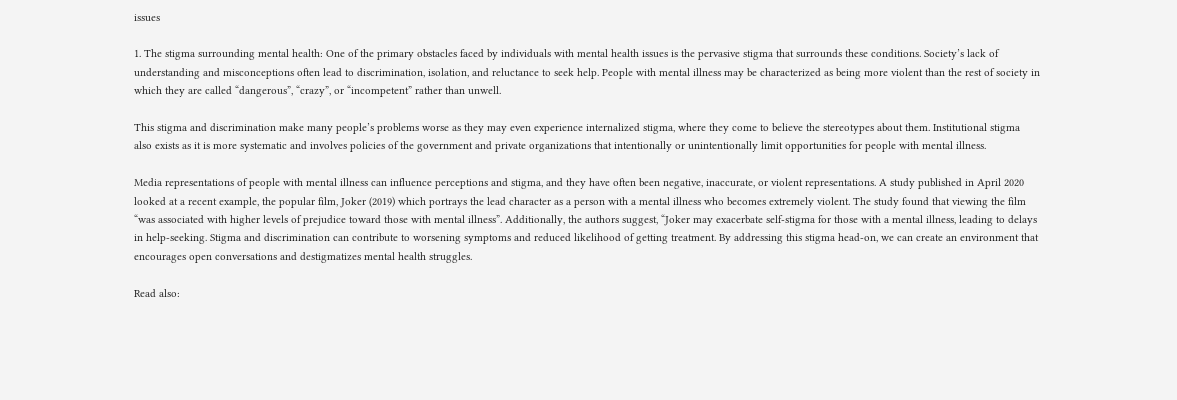issues

1. The stigma surrounding mental health: One of the primary obstacles faced by individuals with mental health issues is the pervasive stigma that surrounds these conditions. Society’s lack of understanding and misconceptions often lead to discrimination, isolation, and reluctance to seek help. People with mental illness may be characterized as being more violent than the rest of society in which they are called “dangerous”, “crazy”, or “incompetent” rather than unwell.

This stigma and discrimination make many people’s problems worse as they may even experience internalized stigma, where they come to believe the stereotypes about them. Institutional stigma also exists as it is more systematic and involves policies of the government and private organizations that intentionally or unintentionally limit opportunities for people with mental illness.

Media representations of people with mental illness can influence perceptions and stigma, and they have often been negative, inaccurate, or violent representations. A study published in April 2020 looked at a recent example, the popular film, Joker (2019) which portrays the lead character as a person with a mental illness who becomes extremely violent. The study found that viewing the film “was associated with higher levels of prejudice toward those with mental illness”. Additionally, the authors suggest, “Joker may exacerbate self-stigma for those with a mental illness, leading to delays in help-seeking. Stigma and discrimination can contribute to worsening symptoms and reduced likelihood of getting treatment. By addressing this stigma head-on, we can create an environment that encourages open conversations and destigmatizes mental health struggles.

Read also: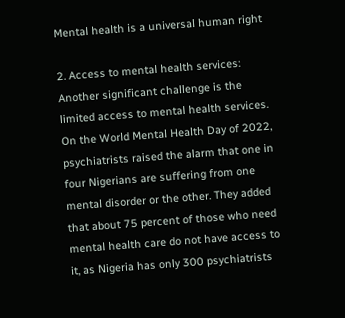Mental health is a universal human right

2. Access to mental health services: Another significant challenge is the limited access to mental health services. On the World Mental Health Day of 2022, psychiatrists raised the alarm that one in four Nigerians are suffering from one mental disorder or the other. They added that about 75 percent of those who need mental health care do not have access to it, as Nigeria has only 300 psychiatrists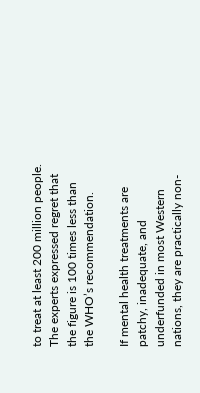to treat at least 200 million people. The experts expressed regret that the figure is 100 times less than the WHO’s recommendation.

If mental health treatments are patchy, inadequate, and underfunded in most Western nations, they are practically non-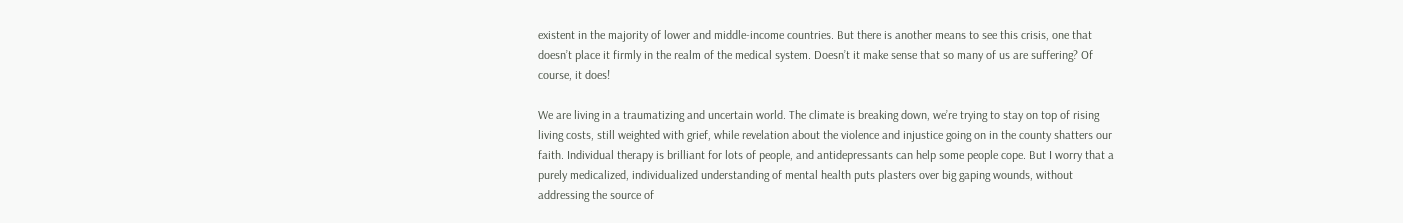existent in the majority of lower and middle-income countries. But there is another means to see this crisis, one that doesn’t place it firmly in the realm of the medical system. Doesn’t it make sense that so many of us are suffering? Of course, it does!

We are living in a traumatizing and uncertain world. The climate is breaking down, we’re trying to stay on top of rising living costs, still weighted with grief, while revelation about the violence and injustice going on in the county shatters our faith. Individual therapy is brilliant for lots of people, and antidepressants can help some people cope. But I worry that a purely medicalized, individualized understanding of mental health puts plasters over big gaping wounds, without addressing the source of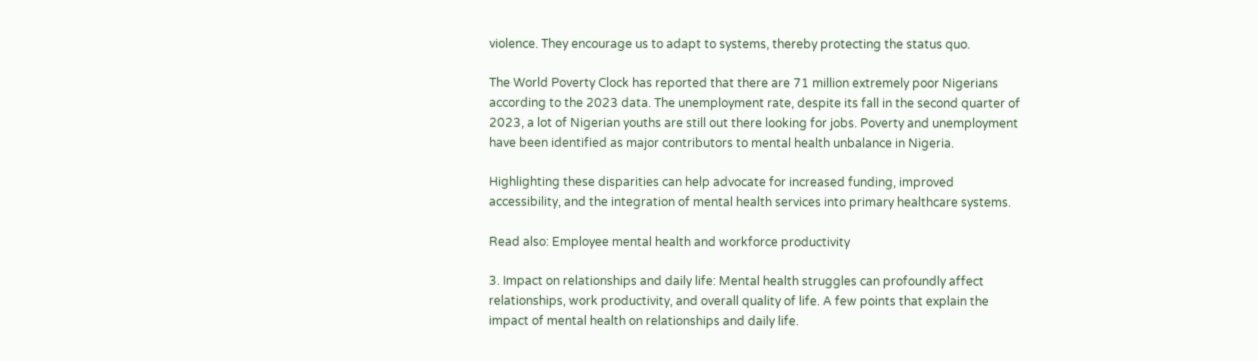violence. They encourage us to adapt to systems, thereby protecting the status quo.

The World Poverty Clock has reported that there are 71 million extremely poor Nigerians according to the 2023 data. The unemployment rate, despite its fall in the second quarter of 2023, a lot of Nigerian youths are still out there looking for jobs. Poverty and unemployment have been identified as major contributors to mental health unbalance in Nigeria.

Highlighting these disparities can help advocate for increased funding, improved accessibility, and the integration of mental health services into primary healthcare systems.

Read also: Employee mental health and workforce productivity

3. Impact on relationships and daily life: Mental health struggles can profoundly affect relationships, work productivity, and overall quality of life. A few points that explain the impact of mental health on relationships and daily life.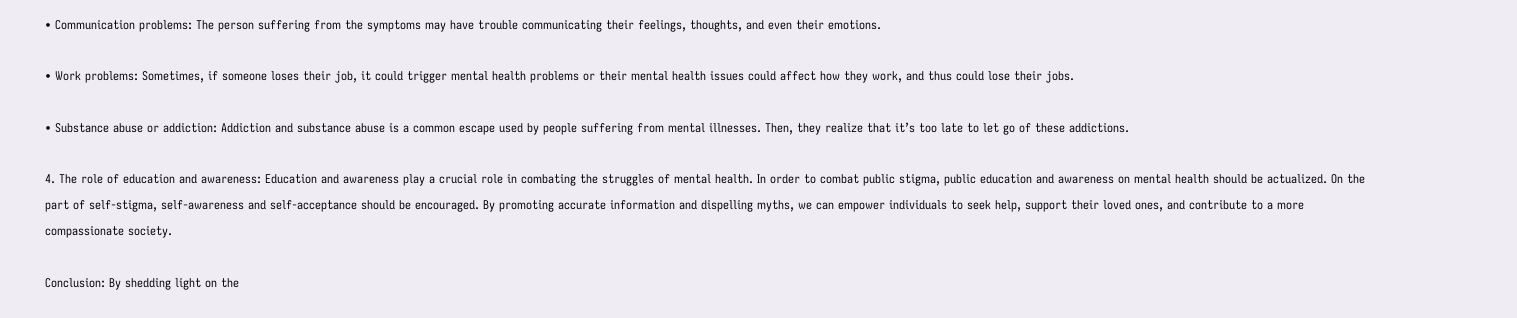• Communication problems: The person suffering from the symptoms may have trouble communicating their feelings, thoughts, and even their emotions.

• Work problems: Sometimes, if someone loses their job, it could trigger mental health problems or their mental health issues could affect how they work, and thus could lose their jobs.

• Substance abuse or addiction: Addiction and substance abuse is a common escape used by people suffering from mental illnesses. Then, they realize that it’s too late to let go of these addictions.

4. The role of education and awareness: Education and awareness play a crucial role in combating the struggles of mental health. In order to combat public stigma, public education and awareness on mental health should be actualized. On the part of self-stigma, self-awareness and self-acceptance should be encouraged. By promoting accurate information and dispelling myths, we can empower individuals to seek help, support their loved ones, and contribute to a more compassionate society.

Conclusion: By shedding light on the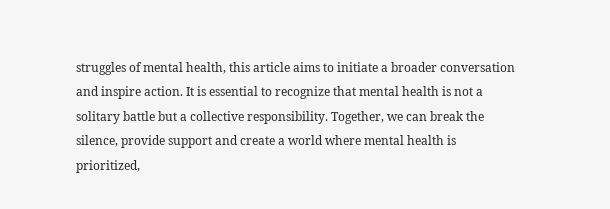struggles of mental health, this article aims to initiate a broader conversation and inspire action. It is essential to recognize that mental health is not a solitary battle but a collective responsibility. Together, we can break the silence, provide support and create a world where mental health is prioritized,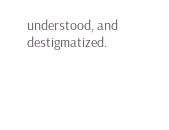understood, and destigmatized.